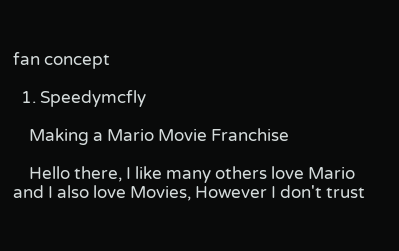fan concept

  1. Speedymcfly

    Making a Mario Movie Franchise

    Hello there, I like many others love Mario and I also love Movies, However I don't trust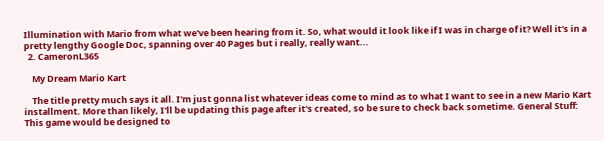Illumination with Mario from what we've been hearing from it. So, what would it look like if I was in charge of it? Well it's in a pretty lengthy Google Doc, spanning over 40 Pages but i really, really want...
  2. CameronL365

    My Dream Mario Kart

    The title pretty much says it all. I'm just gonna list whatever ideas come to mind as to what I want to see in a new Mario Kart installment. More than likely, I'll be updating this page after it's created, so be sure to check back sometime. General Stuff: This game would be designed to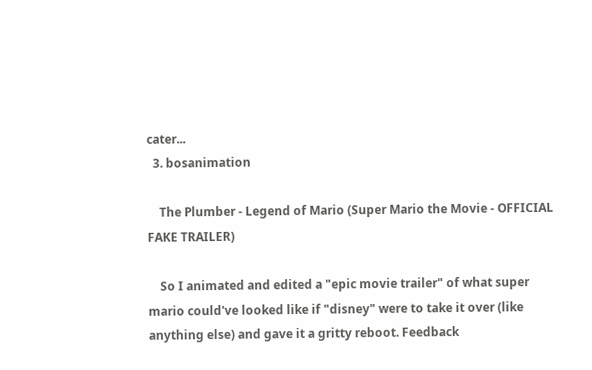cater...
  3. bosanimation

    The Plumber - Legend of Mario (Super Mario the Movie - OFFICIAL FAKE TRAILER)

    So I animated and edited a "epic movie trailer" of what super mario could've looked like if "disney" were to take it over (like anything else) and gave it a gritty reboot. Feedback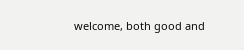welcome, both good and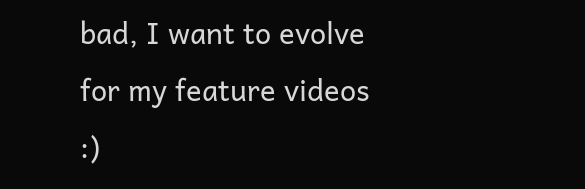bad, I want to evolve for my feature videos :)